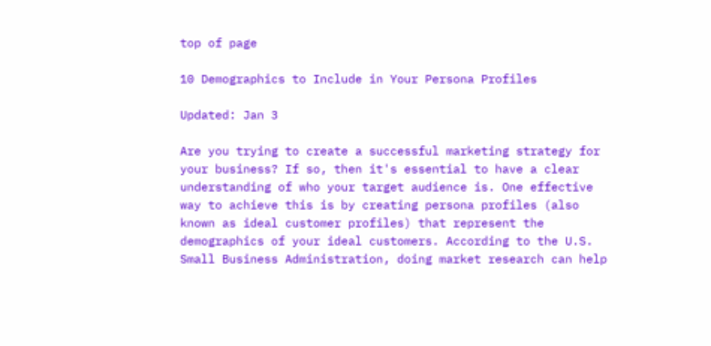top of page

10 Demographics to Include in Your Persona Profiles

Updated: Jan 3

Are you trying to create a successful marketing strategy for your business? If so, then it's essential to have a clear understanding of who your target audience is. One effective way to achieve this is by creating persona profiles (also known as ideal customer profiles) that represent the demographics of your ideal customers. According to the U.S. Small Business Administration, doing market research can help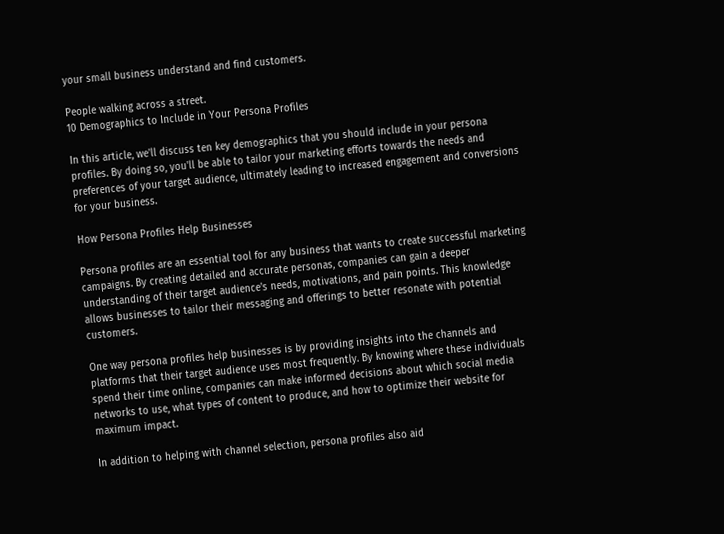your small business understand and find customers.

People walking across a street.
10 Demographics to Include in Your Persona Profiles

In this article, we'll discuss ten key demographics that you should include in your persona profiles. By doing so, you'll be able to tailor your marketing efforts towards the needs and preferences of your target audience, ultimately leading to increased engagement and conversions for your business.

How Persona Profiles Help Businesses

Persona profiles are an essential tool for any business that wants to create successful marketing campaigns. By creating detailed and accurate personas, companies can gain a deeper understanding of their target audience's needs, motivations, and pain points. This knowledge allows businesses to tailor their messaging and offerings to better resonate with potential customers.

One way persona profiles help businesses is by providing insights into the channels and platforms that their target audience uses most frequently. By knowing where these individuals spend their time online, companies can make informed decisions about which social media networks to use, what types of content to produce, and how to optimize their website for maximum impact.

In addition to helping with channel selection, persona profiles also aid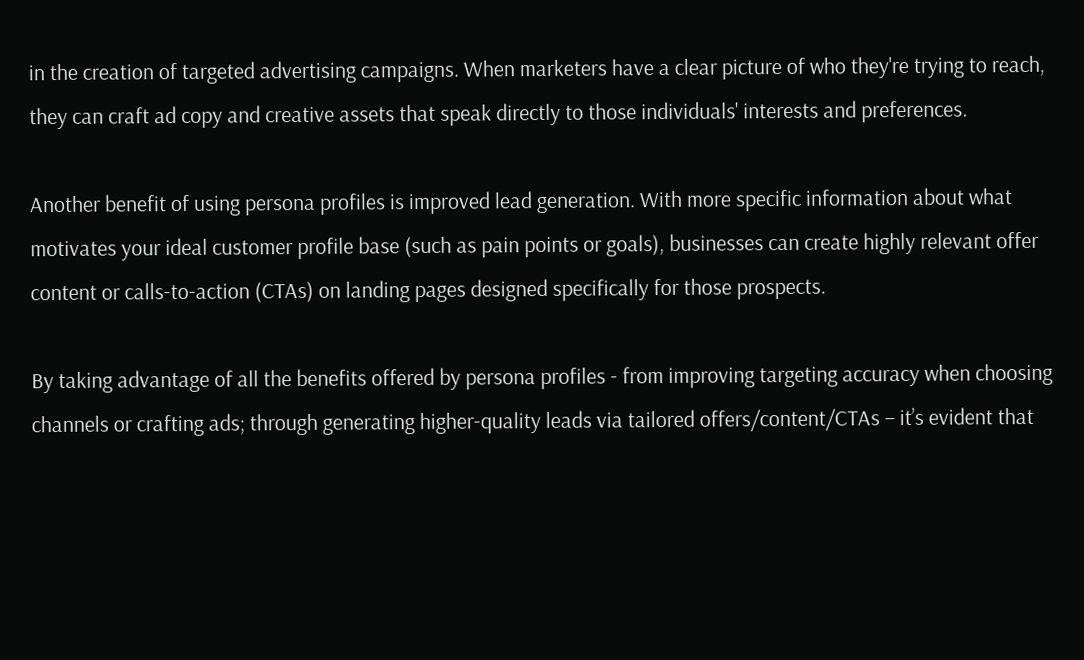in the creation of targeted advertising campaigns. When marketers have a clear picture of who they're trying to reach, they can craft ad copy and creative assets that speak directly to those individuals' interests and preferences.

Another benefit of using persona profiles is improved lead generation. With more specific information about what motivates your ideal customer profile base (such as pain points or goals), businesses can create highly relevant offer content or calls-to-action (CTAs) on landing pages designed specifically for those prospects.

By taking advantage of all the benefits offered by persona profiles - from improving targeting accuracy when choosing channels or crafting ads; through generating higher-quality leads via tailored offers/content/CTAs – it’s evident that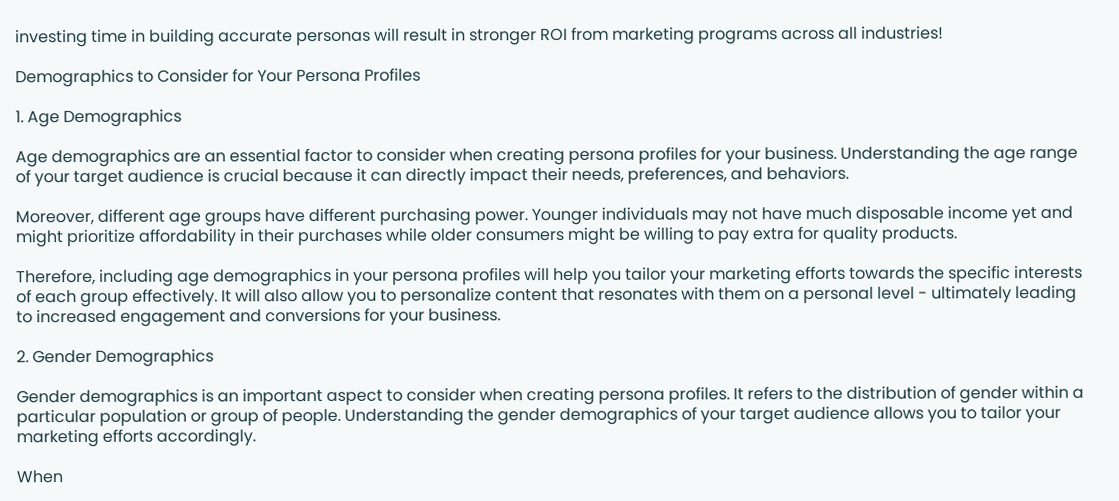investing time in building accurate personas will result in stronger ROI from marketing programs across all industries!

Demographics to Consider for Your Persona Profiles

1. Age Demographics

Age demographics are an essential factor to consider when creating persona profiles for your business. Understanding the age range of your target audience is crucial because it can directly impact their needs, preferences, and behaviors.

Moreover, different age groups have different purchasing power. Younger individuals may not have much disposable income yet and might prioritize affordability in their purchases while older consumers might be willing to pay extra for quality products.

Therefore, including age demographics in your persona profiles will help you tailor your marketing efforts towards the specific interests of each group effectively. It will also allow you to personalize content that resonates with them on a personal level - ultimately leading to increased engagement and conversions for your business.

2. Gender Demographics

Gender demographics is an important aspect to consider when creating persona profiles. It refers to the distribution of gender within a particular population or group of people. Understanding the gender demographics of your target audience allows you to tailor your marketing efforts accordingly.

When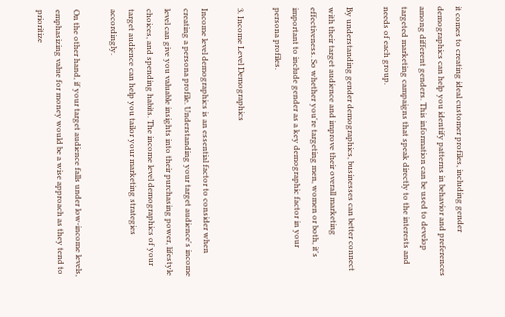it comes to creating ideal customer profiles, including gender demographics can help you identify patterns in behavior and preferences among different genders. This information can be used to develop targeted marketing campaigns that speak directly to the interests and needs of each group.

By understanding gender demographics, businesses can better connect with their target audience and improve their overall marketing effectiveness. So whether you're targeting men, women or both, it's important to include gender as a key demographic factor in your persona profiles.

3. Income Level Demographics

Income level demographics is an essential factor to consider when creating a persona profile. Understanding your target audience's income level can give you valuable insights into their purchasing power, lifestyle choices, and spending habits. The income level demographics of your target audience can help you tailor your marketing strategies accordingly.

On the other hand, if your target audience falls under low-income levels, emphasizing value for money would be a wise approach as they tend to prioritize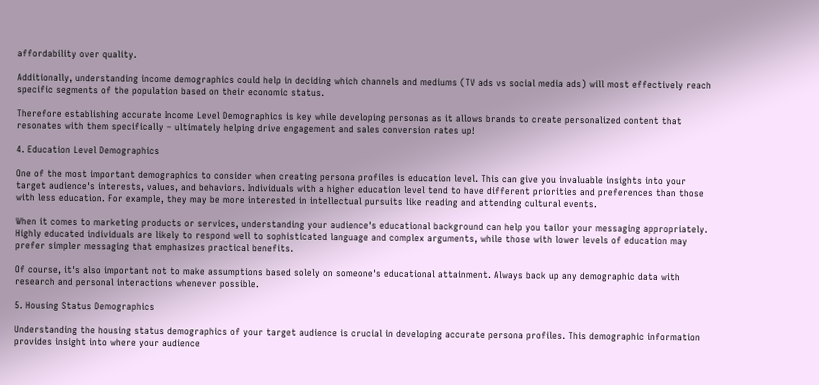affordability over quality.

Additionally, understanding income demographics could help in deciding which channels and mediums (TV ads vs social media ads) will most effectively reach specific segments of the population based on their economic status.

Therefore establishing accurate Income Level Demographics is key while developing personas as it allows brands to create personalized content that resonates with them specifically – ultimately helping drive engagement and sales conversion rates up!

4. Education Level Demographics

One of the most important demographics to consider when creating persona profiles is education level. This can give you invaluable insights into your target audience's interests, values, and behaviors. Individuals with a higher education level tend to have different priorities and preferences than those with less education. For example, they may be more interested in intellectual pursuits like reading and attending cultural events.

When it comes to marketing products or services, understanding your audience's educational background can help you tailor your messaging appropriately. Highly educated individuals are likely to respond well to sophisticated language and complex arguments, while those with lower levels of education may prefer simpler messaging that emphasizes practical benefits.

Of course, it's also important not to make assumptions based solely on someone's educational attainment. Always back up any demographic data with research and personal interactions whenever possible.

5. Housing Status Demographics

Understanding the housing status demographics of your target audience is crucial in developing accurate persona profiles. This demographic information provides insight into where your audience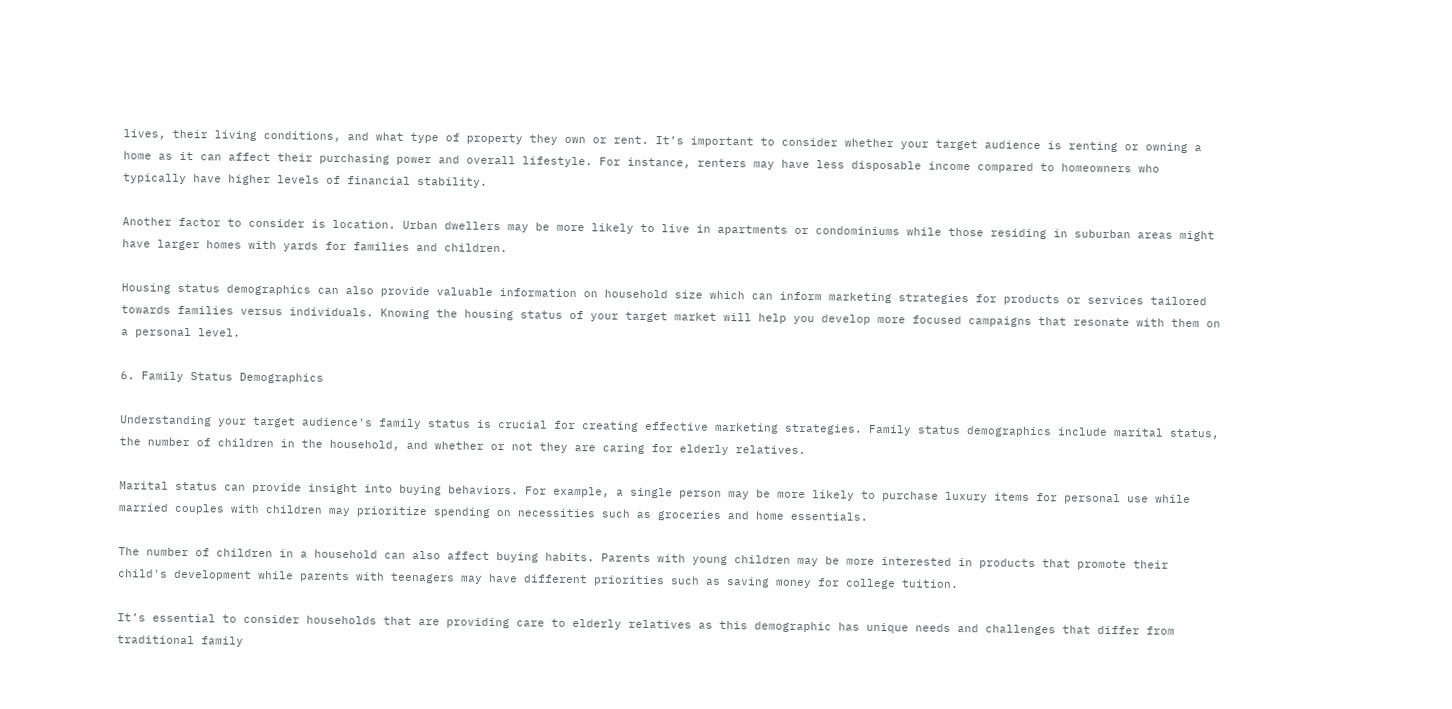lives, their living conditions, and what type of property they own or rent. It’s important to consider whether your target audience is renting or owning a home as it can affect their purchasing power and overall lifestyle. For instance, renters may have less disposable income compared to homeowners who typically have higher levels of financial stability.

Another factor to consider is location. Urban dwellers may be more likely to live in apartments or condominiums while those residing in suburban areas might have larger homes with yards for families and children.

Housing status demographics can also provide valuable information on household size which can inform marketing strategies for products or services tailored towards families versus individuals. Knowing the housing status of your target market will help you develop more focused campaigns that resonate with them on a personal level.

6. Family Status Demographics

Understanding your target audience's family status is crucial for creating effective marketing strategies. Family status demographics include marital status, the number of children in the household, and whether or not they are caring for elderly relatives.

Marital status can provide insight into buying behaviors. For example, a single person may be more likely to purchase luxury items for personal use while married couples with children may prioritize spending on necessities such as groceries and home essentials.

The number of children in a household can also affect buying habits. Parents with young children may be more interested in products that promote their child's development while parents with teenagers may have different priorities such as saving money for college tuition.

It’s essential to consider households that are providing care to elderly relatives as this demographic has unique needs and challenges that differ from traditional family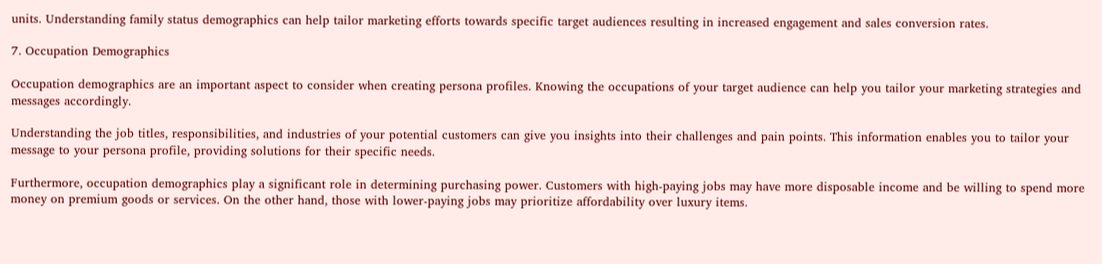units. Understanding family status demographics can help tailor marketing efforts towards specific target audiences resulting in increased engagement and sales conversion rates.

7. Occupation Demographics

Occupation demographics are an important aspect to consider when creating persona profiles. Knowing the occupations of your target audience can help you tailor your marketing strategies and messages accordingly.

Understanding the job titles, responsibilities, and industries of your potential customers can give you insights into their challenges and pain points. This information enables you to tailor your message to your persona profile, providing solutions for their specific needs.

Furthermore, occupation demographics play a significant role in determining purchasing power. Customers with high-paying jobs may have more disposable income and be willing to spend more money on premium goods or services. On the other hand, those with lower-paying jobs may prioritize affordability over luxury items.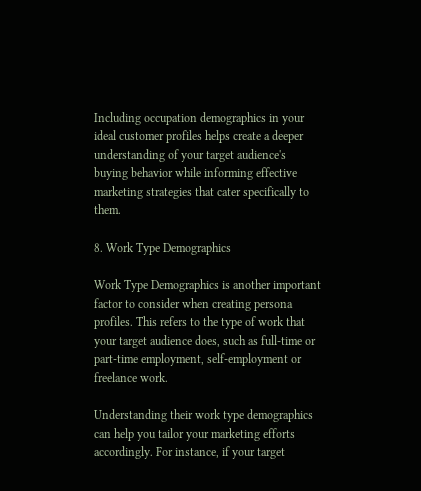Including occupation demographics in your ideal customer profiles helps create a deeper understanding of your target audience's buying behavior while informing effective marketing strategies that cater specifically to them.

8. Work Type Demographics

Work Type Demographics is another important factor to consider when creating persona profiles. This refers to the type of work that your target audience does, such as full-time or part-time employment, self-employment or freelance work.

Understanding their work type demographics can help you tailor your marketing efforts accordingly. For instance, if your target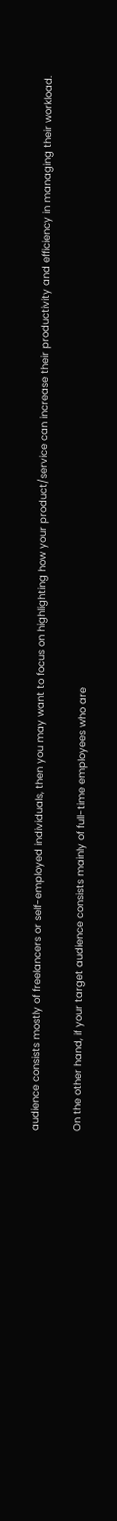audience consists mostly of freelancers or self-employed individuals, then you may want to focus on highlighting how your product/service can increase their productivity and efficiency in managing their workload.

On the other hand, if your target audience consists mainly of full-time employees who are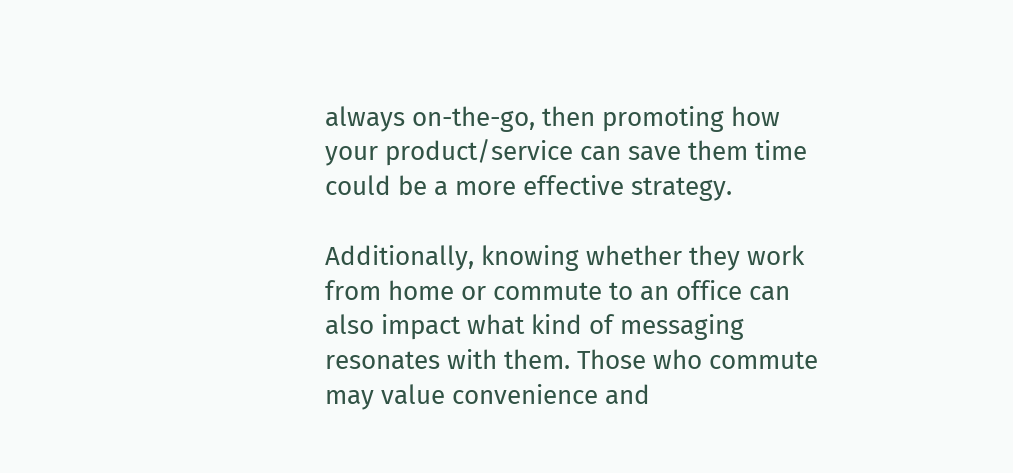always on-the-go, then promoting how your product/service can save them time could be a more effective strategy.

Additionally, knowing whether they work from home or commute to an office can also impact what kind of messaging resonates with them. Those who commute may value convenience and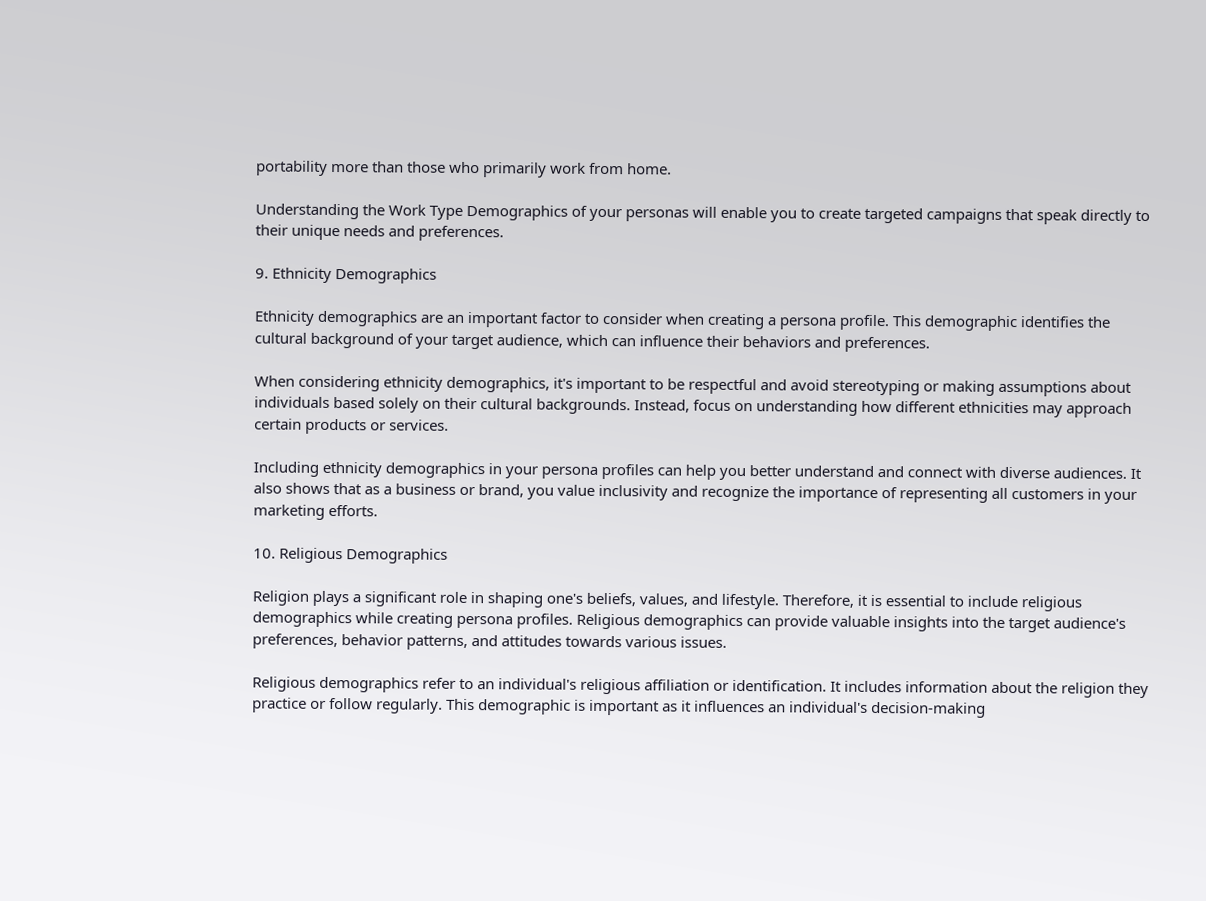portability more than those who primarily work from home.

Understanding the Work Type Demographics of your personas will enable you to create targeted campaigns that speak directly to their unique needs and preferences.

9. Ethnicity Demographics

Ethnicity demographics are an important factor to consider when creating a persona profile. This demographic identifies the cultural background of your target audience, which can influence their behaviors and preferences.

When considering ethnicity demographics, it's important to be respectful and avoid stereotyping or making assumptions about individuals based solely on their cultural backgrounds. Instead, focus on understanding how different ethnicities may approach certain products or services.

Including ethnicity demographics in your persona profiles can help you better understand and connect with diverse audiences. It also shows that as a business or brand, you value inclusivity and recognize the importance of representing all customers in your marketing efforts.

10. Religious Demographics

Religion plays a significant role in shaping one's beliefs, values, and lifestyle. Therefore, it is essential to include religious demographics while creating persona profiles. Religious demographics can provide valuable insights into the target audience's preferences, behavior patterns, and attitudes towards various issues.

Religious demographics refer to an individual's religious affiliation or identification. It includes information about the religion they practice or follow regularly. This demographic is important as it influences an individual's decision-making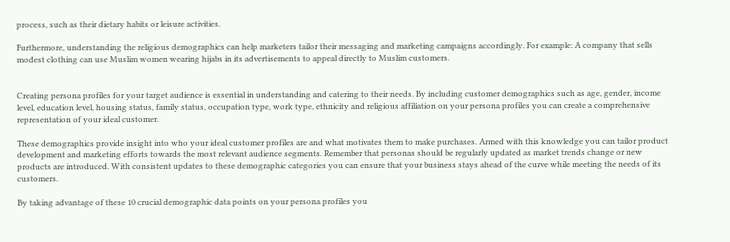process, such as their dietary habits or leisure activities.

Furthermore, understanding the religious demographics can help marketers tailor their messaging and marketing campaigns accordingly. For example: A company that sells modest clothing can use Muslim women wearing hijabs in its advertisements to appeal directly to Muslim customers.


Creating persona profiles for your target audience is essential in understanding and catering to their needs. By including customer demographics such as age, gender, income level, education level, housing status, family status, occupation type, work type, ethnicity and religious affiliation on your persona profiles you can create a comprehensive representation of your ideal customer.

These demographics provide insight into who your ideal customer profiles are and what motivates them to make purchases. Armed with this knowledge you can tailor product development and marketing efforts towards the most relevant audience segments. Remember that personas should be regularly updated as market trends change or new products are introduced. With consistent updates to these demographic categories you can ensure that your business stays ahead of the curve while meeting the needs of its customers.

By taking advantage of these 10 crucial demographic data points on your persona profiles you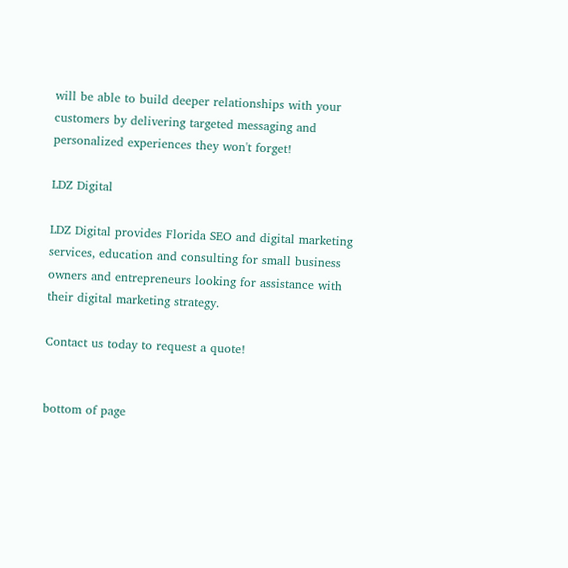will be able to build deeper relationships with your customers by delivering targeted messaging and personalized experiences they won't forget!

LDZ Digital

LDZ Digital provides Florida SEO and digital marketing services, education and consulting for small business owners and entrepreneurs looking for assistance with their digital marketing strategy.

Contact us today to request a quote!


bottom of page